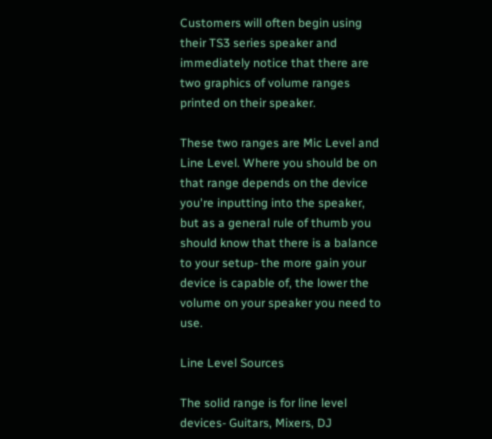Customers will often begin using their TS3 series speaker and immediately notice that there are two graphics of volume ranges printed on their speaker.

These two ranges are Mic Level and Line Level. Where you should be on that range depends on the device you're inputting into the speaker, but as a general rule of thumb you should know that there is a balance to your setup- the more gain your device is capable of, the lower the volume on your speaker you need to use.

Line Level Sources

The solid range is for line level devices- Guitars, Mixers, DJ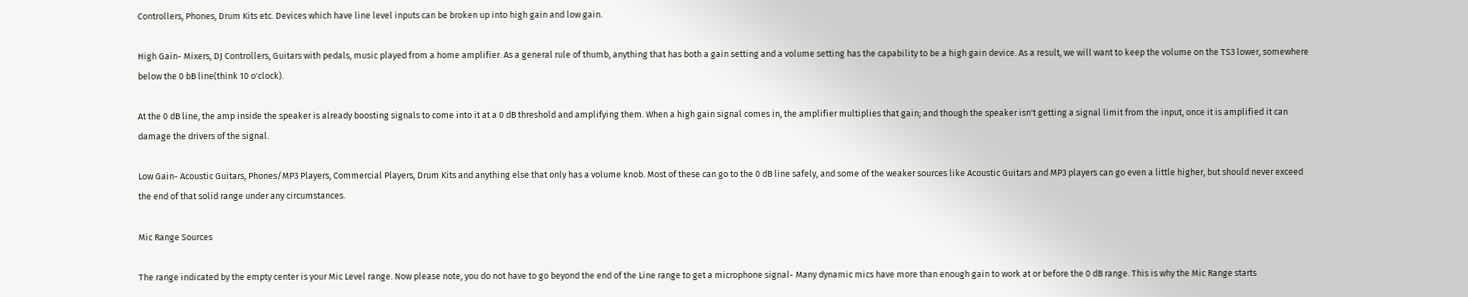Controllers, Phones, Drum Kits etc. Devices which have line level inputs can be broken up into high gain and low gain.

High Gain- Mixers, DJ Controllers, Guitars with pedals, music played from a home amplifier. As a general rule of thumb, anything that has both a gain setting and a volume setting has the capability to be a high gain device. As a result, we will want to keep the volume on the TS3 lower, somewhere below the 0 bB line(think 10 o'clock).

At the 0 dB line, the amp inside the speaker is already boosting signals to come into it at a 0 dB threshold and amplifying them. When a high gain signal comes in, the amplifier multiplies that gain; and though the speaker isn't getting a signal limit from the input, once it is amplified it can damage the drivers of the signal.

Low Gain- Acoustic Guitars, Phones/MP3 Players, Commercial Players, Drum Kits and anything else that only has a volume knob. Most of these can go to the 0 dB line safely, and some of the weaker sources like Acoustic Guitars and MP3 players can go even a little higher, but should never exceed the end of that solid range under any circumstances.

Mic Range Sources

The range indicated by the empty center is your Mic Level range. Now please note, you do not have to go beyond the end of the Line range to get a microphone signal- Many dynamic mics have more than enough gain to work at or before the 0 dB range. This is why the Mic Range starts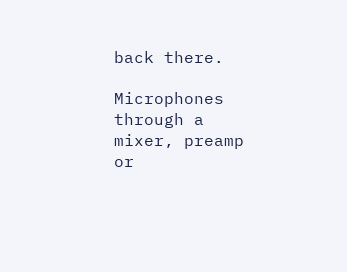back there.

Microphones through a mixer, preamp or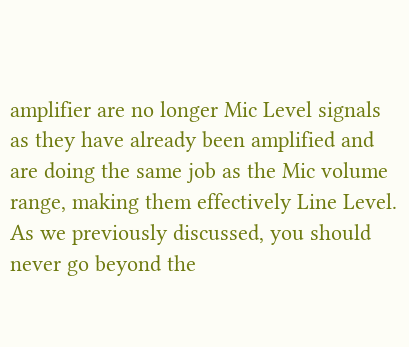amplifier are no longer Mic Level signals as they have already been amplified and are doing the same job as the Mic volume range, making them effectively Line Level. As we previously discussed, you should never go beyond the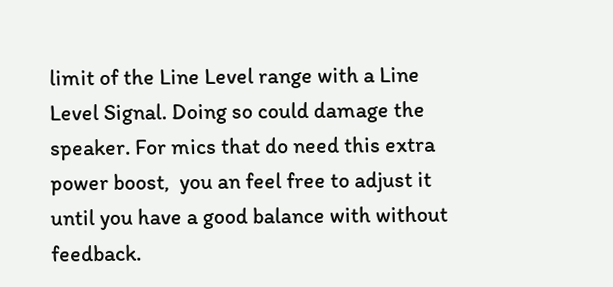limit of the Line Level range with a Line Level Signal. Doing so could damage the speaker. For mics that do need this extra power boost,  you an feel free to adjust it until you have a good balance with without feedback.